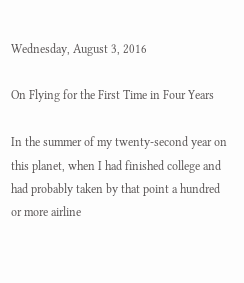Wednesday, August 3, 2016

On Flying for the First Time in Four Years

In the summer of my twenty-second year on this planet, when I had finished college and had probably taken by that point a hundred or more airline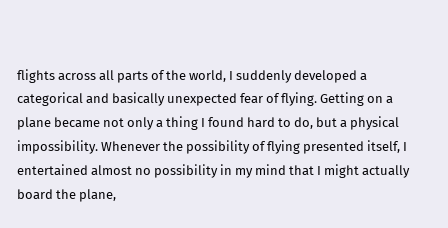flights across all parts of the world, I suddenly developed a categorical and basically unexpected fear of flying. Getting on a plane became not only a thing I found hard to do, but a physical impossibility. Whenever the possibility of flying presented itself, I entertained almost no possibility in my mind that I might actually board the plane,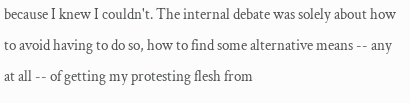because I knew I couldn't. The internal debate was solely about how to avoid having to do so, how to find some alternative means -- any at all -- of getting my protesting flesh from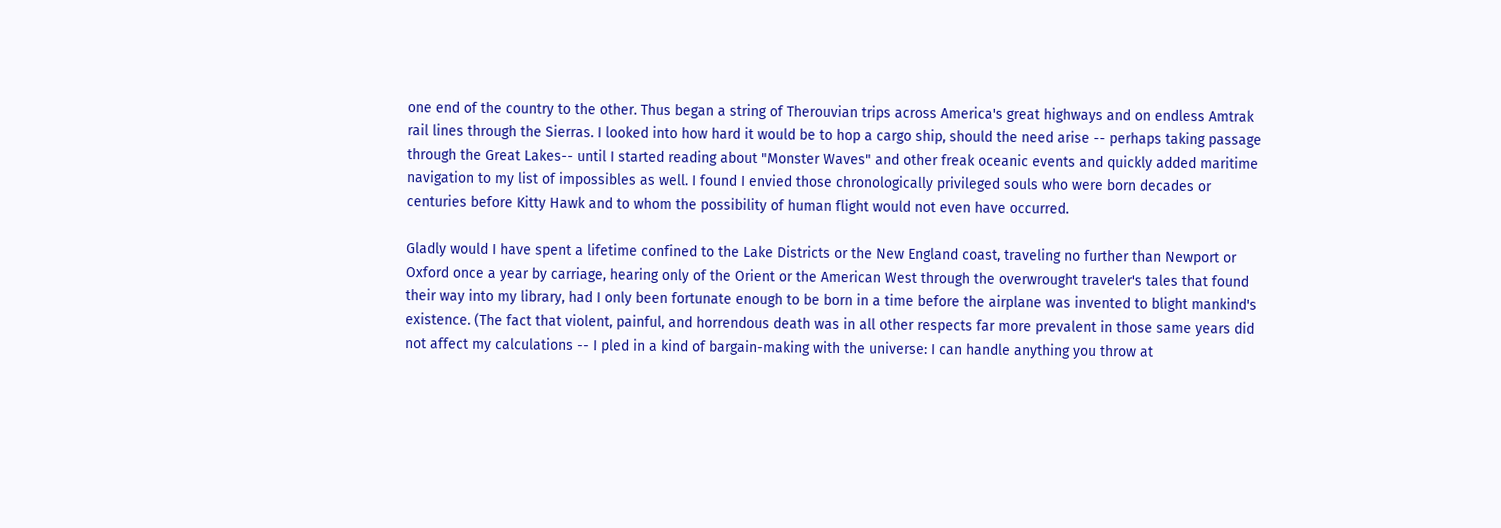one end of the country to the other. Thus began a string of Therouvian trips across America's great highways and on endless Amtrak rail lines through the Sierras. I looked into how hard it would be to hop a cargo ship, should the need arise -- perhaps taking passage through the Great Lakes-- until I started reading about "Monster Waves" and other freak oceanic events and quickly added maritime navigation to my list of impossibles as well. I found I envied those chronologically privileged souls who were born decades or centuries before Kitty Hawk and to whom the possibility of human flight would not even have occurred.

Gladly would I have spent a lifetime confined to the Lake Districts or the New England coast, traveling no further than Newport or Oxford once a year by carriage, hearing only of the Orient or the American West through the overwrought traveler's tales that found their way into my library, had I only been fortunate enough to be born in a time before the airplane was invented to blight mankind's existence. (The fact that violent, painful, and horrendous death was in all other respects far more prevalent in those same years did not affect my calculations -- I pled in a kind of bargain-making with the universe: I can handle anything you throw at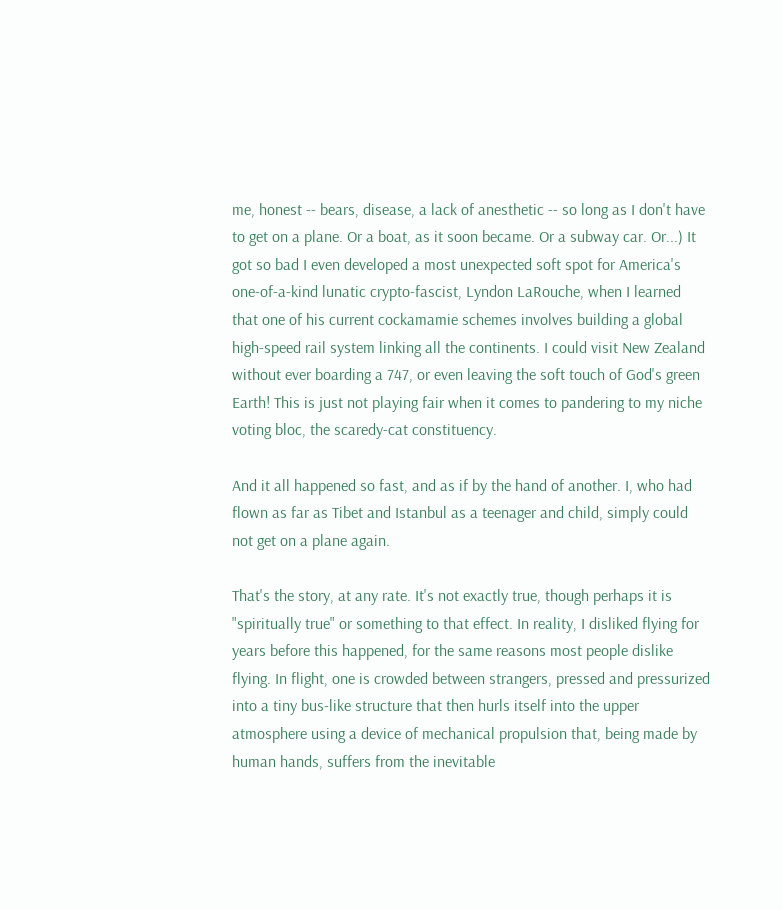me, honest -- bears, disease, a lack of anesthetic -- so long as I don't have to get on a plane. Or a boat, as it soon became. Or a subway car. Or...) It got so bad I even developed a most unexpected soft spot for America's one-of-a-kind lunatic crypto-fascist, Lyndon LaRouche, when I learned that one of his current cockamamie schemes involves building a global high-speed rail system linking all the continents. I could visit New Zealand without ever boarding a 747, or even leaving the soft touch of God's green Earth! This is just not playing fair when it comes to pandering to my niche voting bloc, the scaredy-cat constituency.

And it all happened so fast, and as if by the hand of another. I, who had flown as far as Tibet and Istanbul as a teenager and child, simply could not get on a plane again.

That's the story, at any rate. It's not exactly true, though perhaps it is "spiritually true" or something to that effect. In reality, I disliked flying for years before this happened, for the same reasons most people dislike flying. In flight, one is crowded between strangers, pressed and pressurized into a tiny bus-like structure that then hurls itself into the upper atmosphere using a device of mechanical propulsion that, being made by human hands, suffers from the inevitable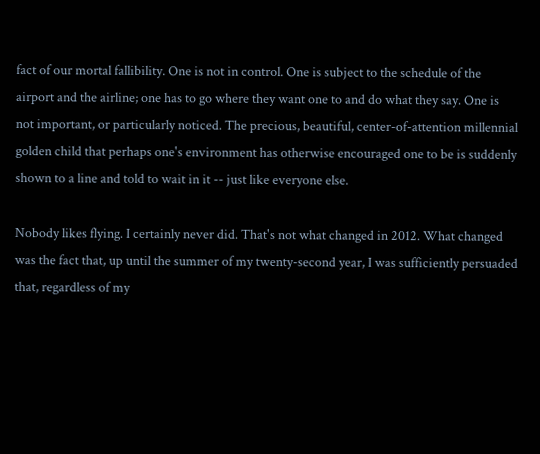fact of our mortal fallibility. One is not in control. One is subject to the schedule of the airport and the airline; one has to go where they want one to and do what they say. One is not important, or particularly noticed. The precious, beautiful, center-of-attention millennial golden child that perhaps one's environment has otherwise encouraged one to be is suddenly shown to a line and told to wait in it -- just like everyone else.

Nobody likes flying. I certainly never did. That's not what changed in 2012. What changed was the fact that, up until the summer of my twenty-second year, I was sufficiently persuaded that, regardless of my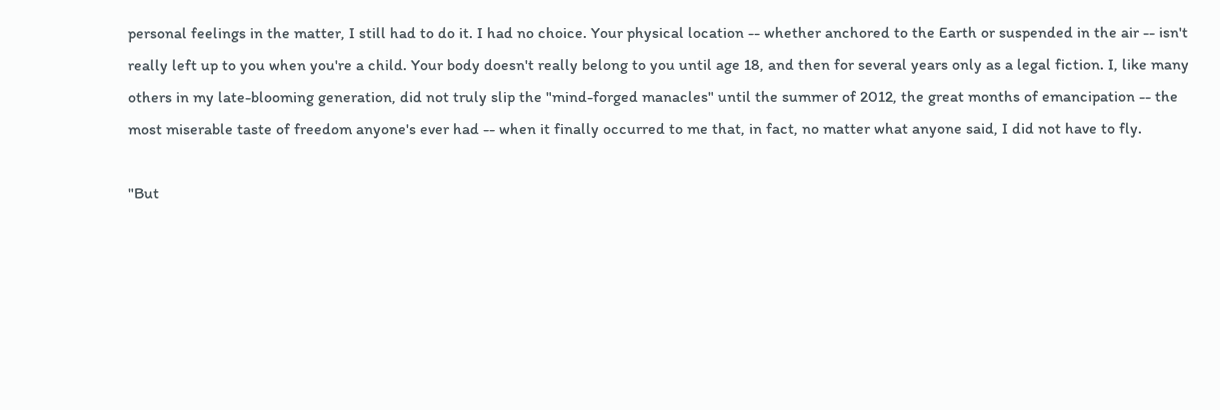personal feelings in the matter, I still had to do it. I had no choice. Your physical location -- whether anchored to the Earth or suspended in the air -- isn't really left up to you when you're a child. Your body doesn't really belong to you until age 18, and then for several years only as a legal fiction. I, like many others in my late-blooming generation, did not truly slip the "mind-forged manacles" until the summer of 2012, the great months of emancipation -- the most miserable taste of freedom anyone's ever had -- when it finally occurred to me that, in fact, no matter what anyone said, I did not have to fly.

"But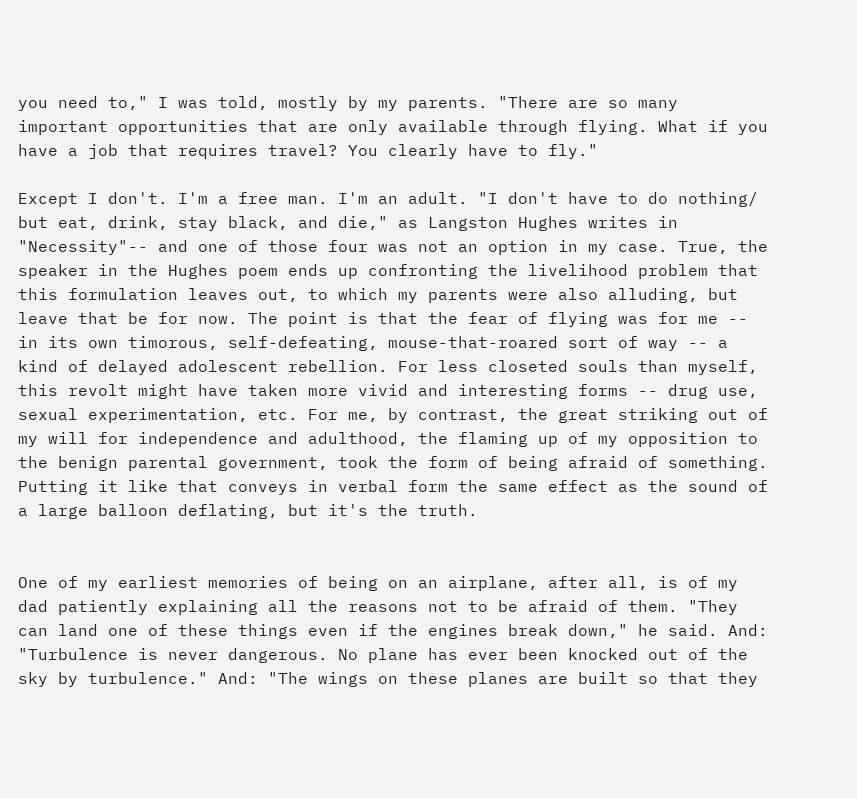you need to," I was told, mostly by my parents. "There are so many important opportunities that are only available through flying. What if you have a job that requires travel? You clearly have to fly."

Except I don't. I'm a free man. I'm an adult. "I don't have to do nothing/ but eat, drink, stay black, and die," as Langston Hughes writes in "Necessity"-- and one of those four was not an option in my case. True, the speaker in the Hughes poem ends up confronting the livelihood problem that this formulation leaves out, to which my parents were also alluding, but leave that be for now. The point is that the fear of flying was for me -- in its own timorous, self-defeating, mouse-that-roared sort of way -- a kind of delayed adolescent rebellion. For less closeted souls than myself, this revolt might have taken more vivid and interesting forms -- drug use, sexual experimentation, etc. For me, by contrast, the great striking out of my will for independence and adulthood, the flaming up of my opposition to the benign parental government, took the form of being afraid of something. Putting it like that conveys in verbal form the same effect as the sound of a large balloon deflating, but it's the truth.


One of my earliest memories of being on an airplane, after all, is of my dad patiently explaining all the reasons not to be afraid of them. "They can land one of these things even if the engines break down," he said. And: "Turbulence is never dangerous. No plane has ever been knocked out of the sky by turbulence." And: "The wings on these planes are built so that they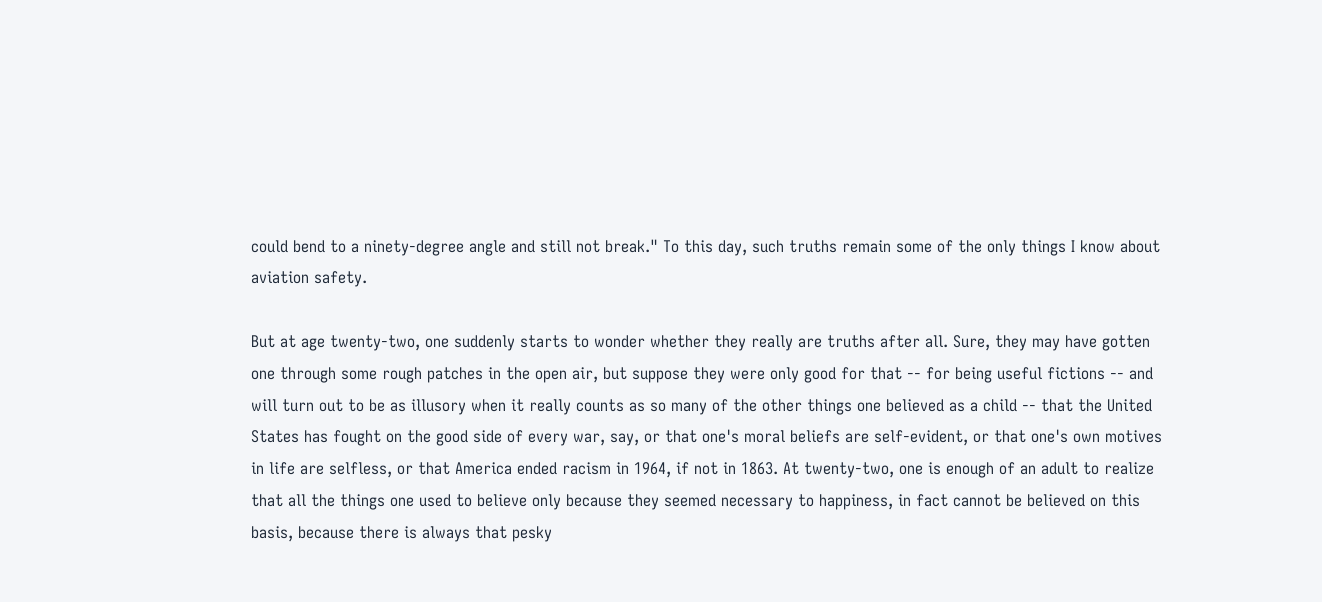could bend to a ninety-degree angle and still not break." To this day, such truths remain some of the only things I know about aviation safety.

But at age twenty-two, one suddenly starts to wonder whether they really are truths after all. Sure, they may have gotten one through some rough patches in the open air, but suppose they were only good for that -- for being useful fictions -- and will turn out to be as illusory when it really counts as so many of the other things one believed as a child -- that the United States has fought on the good side of every war, say, or that one's moral beliefs are self-evident, or that one's own motives in life are selfless, or that America ended racism in 1964, if not in 1863. At twenty-two, one is enough of an adult to realize that all the things one used to believe only because they seemed necessary to happiness, in fact cannot be believed on this basis, because there is always that pesky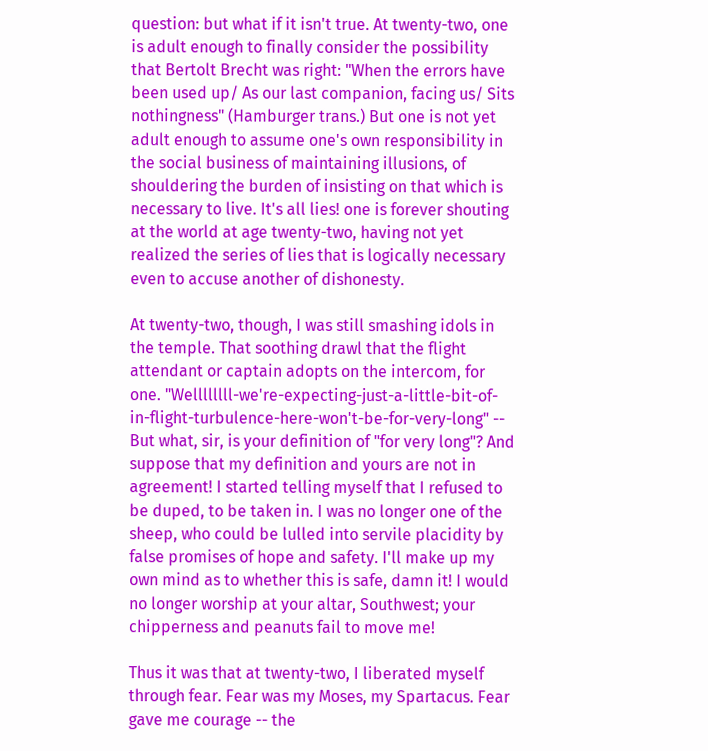question: but what if it isn't true. At twenty-two, one is adult enough to finally consider the possibility that Bertolt Brecht was right: "When the errors have been used up/ As our last companion, facing us/ Sits nothingness" (Hamburger trans.) But one is not yet adult enough to assume one's own responsibility in the social business of maintaining illusions, of shouldering the burden of insisting on that which is necessary to live. It's all lies! one is forever shouting at the world at age twenty-two, having not yet realized the series of lies that is logically necessary even to accuse another of dishonesty.

At twenty-two, though, I was still smashing idols in the temple. That soothing drawl that the flight attendant or captain adopts on the intercom, for one. "Wellllllll-we're-expecting-just-a-little-bit-of-in-flight-turbulence-here-won't-be-for-very-long" -- But what, sir, is your definition of "for very long"? And suppose that my definition and yours are not in agreement! I started telling myself that I refused to be duped, to be taken in. I was no longer one of the sheep, who could be lulled into servile placidity by false promises of hope and safety. I'll make up my own mind as to whether this is safe, damn it! I would no longer worship at your altar, Southwest; your chipperness and peanuts fail to move me!

Thus it was that at twenty-two, I liberated myself through fear. Fear was my Moses, my Spartacus. Fear gave me courage -- the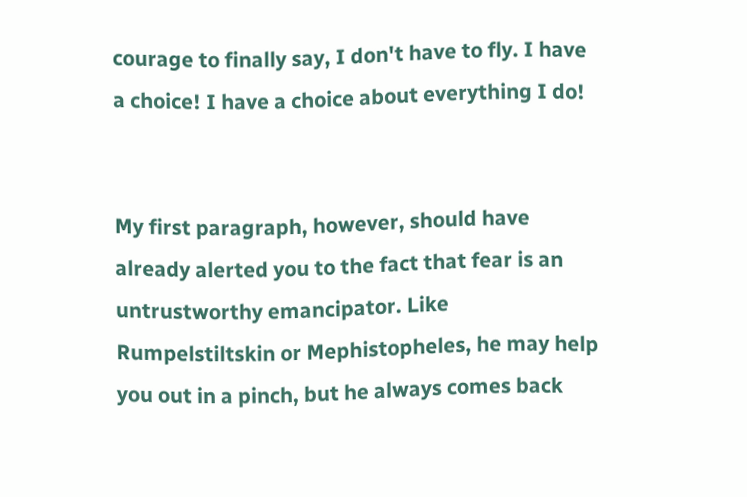courage to finally say, I don't have to fly. I have a choice! I have a choice about everything I do!


My first paragraph, however, should have already alerted you to the fact that fear is an untrustworthy emancipator. Like Rumpelstiltskin or Mephistopheles, he may help you out in a pinch, but he always comes back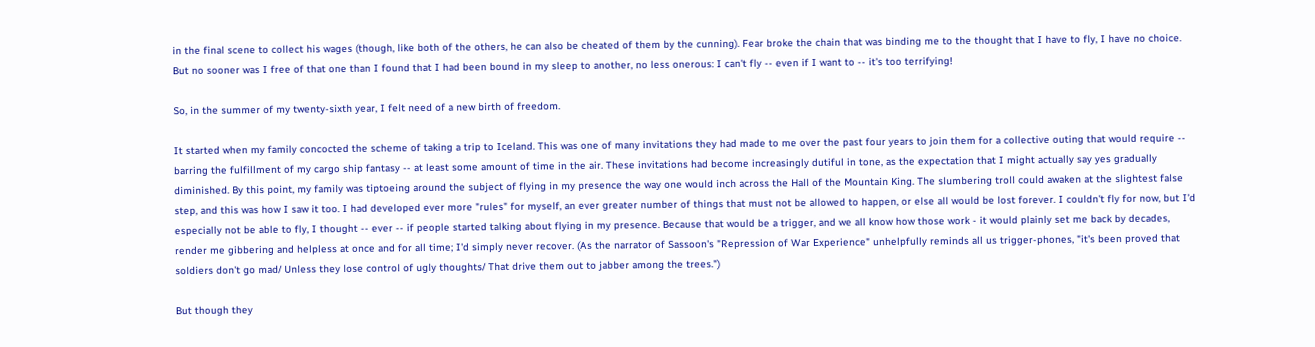in the final scene to collect his wages (though, like both of the others, he can also be cheated of them by the cunning). Fear broke the chain that was binding me to the thought that I have to fly, I have no choice. But no sooner was I free of that one than I found that I had been bound in my sleep to another, no less onerous: I can't fly -- even if I want to -- it's too terrifying!

So, in the summer of my twenty-sixth year, I felt need of a new birth of freedom.

It started when my family concocted the scheme of taking a trip to Iceland. This was one of many invitations they had made to me over the past four years to join them for a collective outing that would require -- barring the fulfillment of my cargo ship fantasy -- at least some amount of time in the air. These invitations had become increasingly dutiful in tone, as the expectation that I might actually say yes gradually diminished. By this point, my family was tiptoeing around the subject of flying in my presence the way one would inch across the Hall of the Mountain King. The slumbering troll could awaken at the slightest false step, and this was how I saw it too. I had developed ever more "rules" for myself, an ever greater number of things that must not be allowed to happen, or else all would be lost forever. I couldn't fly for now, but I'd especially not be able to fly, I thought -- ever -- if people started talking about flying in my presence. Because that would be a trigger, and we all know how those work - it would plainly set me back by decades, render me gibbering and helpless at once and for all time; I'd simply never recover. (As the narrator of Sassoon's "Repression of War Experience" unhelpfully reminds all us trigger-phones, "it's been proved that soldiers don't go mad/ Unless they lose control of ugly thoughts/ That drive them out to jabber among the trees.")

But though they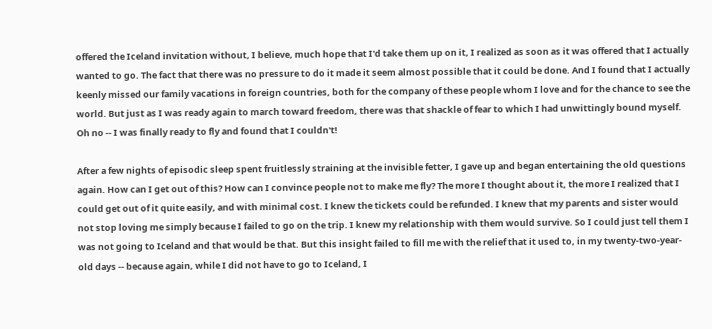offered the Iceland invitation without, I believe, much hope that I'd take them up on it, I realized as soon as it was offered that I actually wanted to go. The fact that there was no pressure to do it made it seem almost possible that it could be done. And I found that I actually keenly missed our family vacations in foreign countries, both for the company of these people whom I love and for the chance to see the world. But just as I was ready again to march toward freedom, there was that shackle of fear to which I had unwittingly bound myself. Oh no -- I was finally ready to fly and found that I couldn't!

After a few nights of episodic sleep spent fruitlessly straining at the invisible fetter, I gave up and began entertaining the old questions again. How can I get out of this? How can I convince people not to make me fly? The more I thought about it, the more I realized that I could get out of it quite easily, and with minimal cost. I knew the tickets could be refunded. I knew that my parents and sister would not stop loving me simply because I failed to go on the trip. I knew my relationship with them would survive. So I could just tell them I was not going to Iceland and that would be that. But this insight failed to fill me with the relief that it used to, in my twenty-two-year-old days -- because again, while I did not have to go to Iceland, I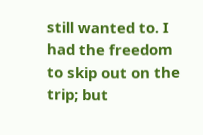still wanted to. I had the freedom to skip out on the trip; but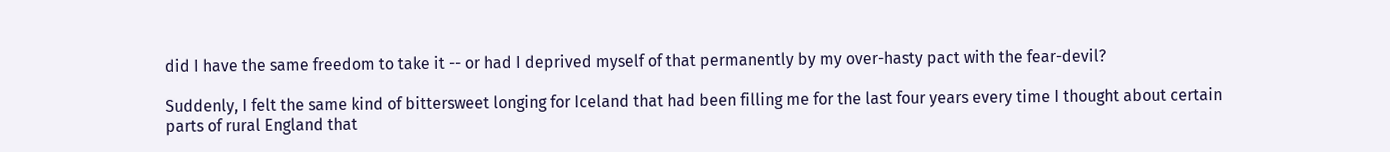did I have the same freedom to take it -- or had I deprived myself of that permanently by my over-hasty pact with the fear-devil?

Suddenly, I felt the same kind of bittersweet longing for Iceland that had been filling me for the last four years every time I thought about certain parts of rural England that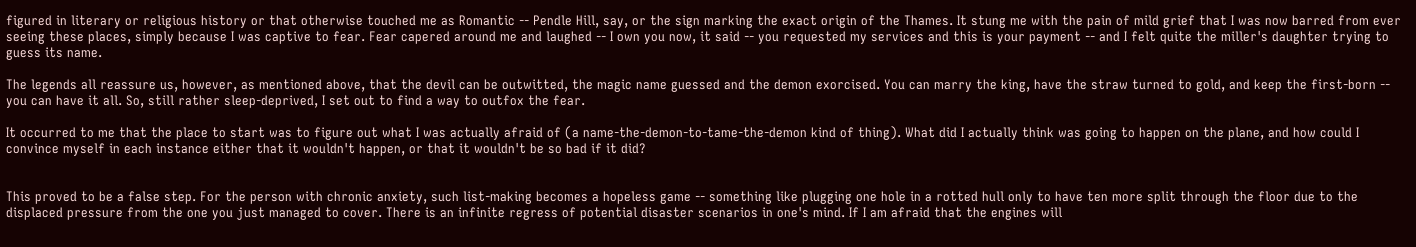figured in literary or religious history or that otherwise touched me as Romantic -- Pendle Hill, say, or the sign marking the exact origin of the Thames. It stung me with the pain of mild grief that I was now barred from ever seeing these places, simply because I was captive to fear. Fear capered around me and laughed -- I own you now, it said -- you requested my services and this is your payment -- and I felt quite the miller's daughter trying to guess its name.

The legends all reassure us, however, as mentioned above, that the devil can be outwitted, the magic name guessed and the demon exorcised. You can marry the king, have the straw turned to gold, and keep the first-born -- you can have it all. So, still rather sleep-deprived, I set out to find a way to outfox the fear.

It occurred to me that the place to start was to figure out what I was actually afraid of (a name-the-demon-to-tame-the-demon kind of thing). What did I actually think was going to happen on the plane, and how could I convince myself in each instance either that it wouldn't happen, or that it wouldn't be so bad if it did?


This proved to be a false step. For the person with chronic anxiety, such list-making becomes a hopeless game -- something like plugging one hole in a rotted hull only to have ten more split through the floor due to the displaced pressure from the one you just managed to cover. There is an infinite regress of potential disaster scenarios in one's mind. If I am afraid that the engines will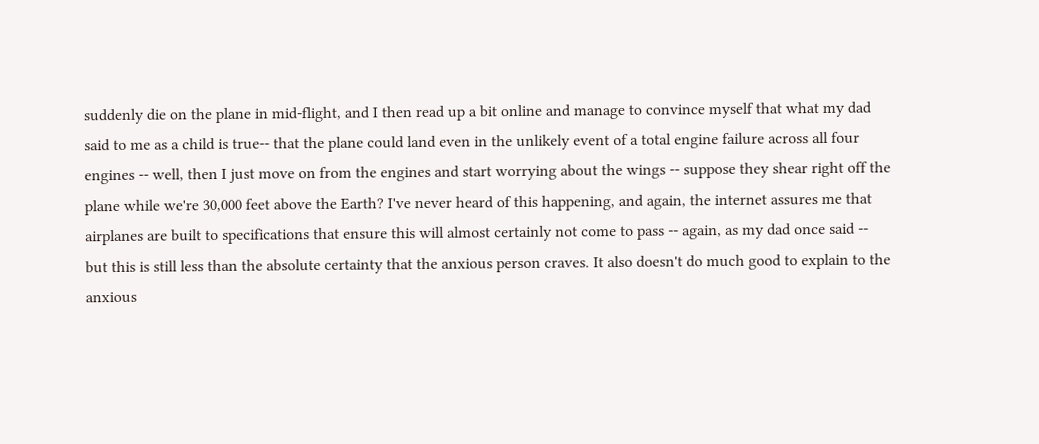suddenly die on the plane in mid-flight, and I then read up a bit online and manage to convince myself that what my dad said to me as a child is true-- that the plane could land even in the unlikely event of a total engine failure across all four engines -- well, then I just move on from the engines and start worrying about the wings -- suppose they shear right off the plane while we're 30,000 feet above the Earth? I've never heard of this happening, and again, the internet assures me that airplanes are built to specifications that ensure this will almost certainly not come to pass -- again, as my dad once said -- but this is still less than the absolute certainty that the anxious person craves. It also doesn't do much good to explain to the anxious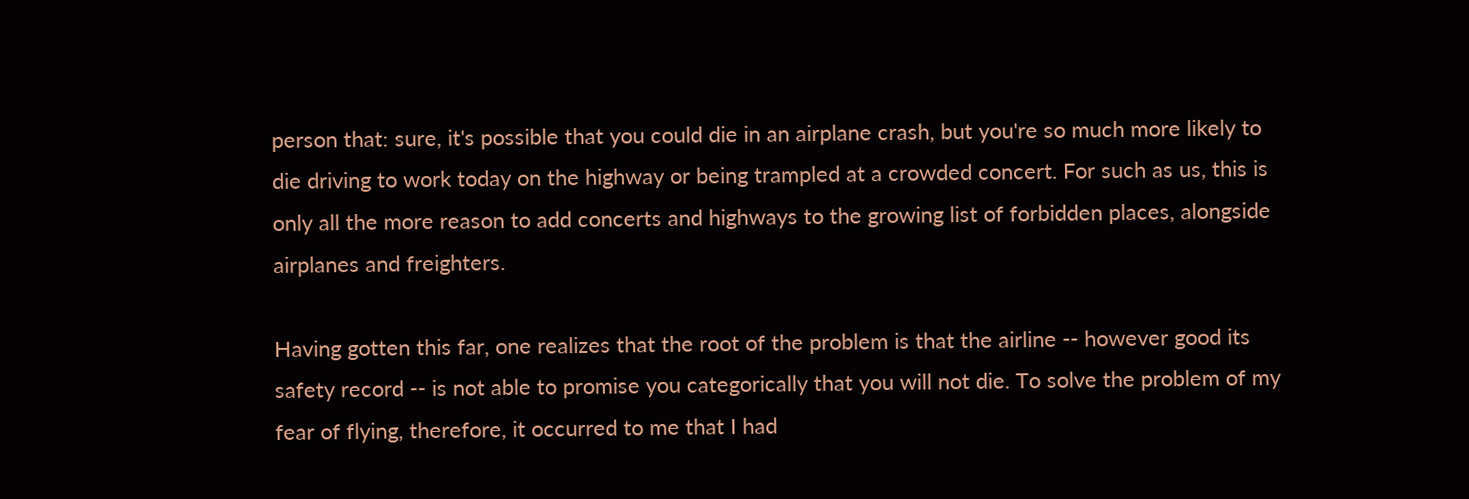person that: sure, it's possible that you could die in an airplane crash, but you're so much more likely to die driving to work today on the highway or being trampled at a crowded concert. For such as us, this is only all the more reason to add concerts and highways to the growing list of forbidden places, alongside airplanes and freighters.

Having gotten this far, one realizes that the root of the problem is that the airline -- however good its safety record -- is not able to promise you categorically that you will not die. To solve the problem of my fear of flying, therefore, it occurred to me that I had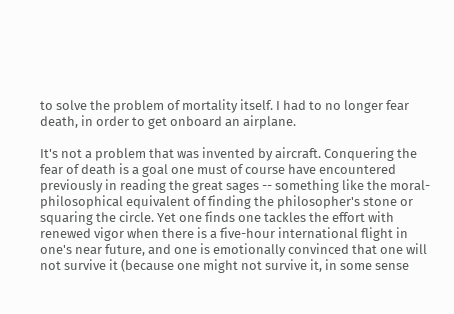to solve the problem of mortality itself. I had to no longer fear death, in order to get onboard an airplane.

It's not a problem that was invented by aircraft. Conquering the fear of death is a goal one must of course have encountered previously in reading the great sages -- something like the moral-philosophical equivalent of finding the philosopher's stone or squaring the circle. Yet one finds one tackles the effort with renewed vigor when there is a five-hour international flight in one's near future, and one is emotionally convinced that one will not survive it (because one might not survive it, in some sense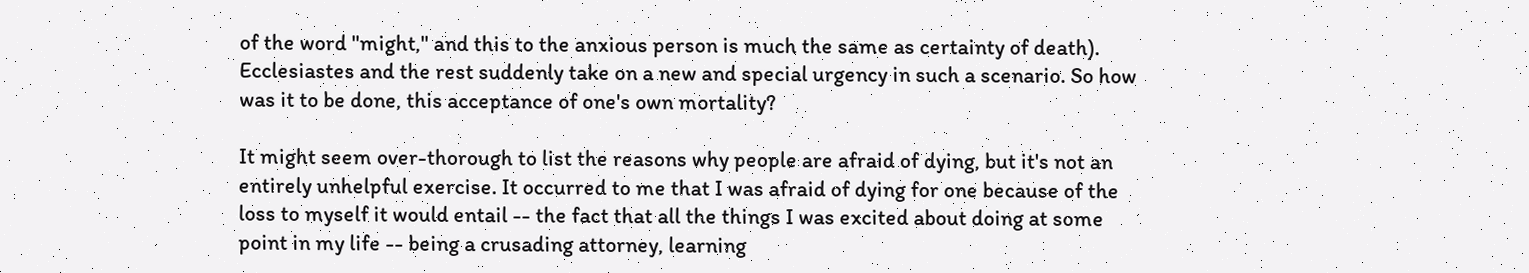of the word "might," and this to the anxious person is much the same as certainty of death). Ecclesiastes and the rest suddenly take on a new and special urgency in such a scenario. So how was it to be done, this acceptance of one's own mortality?

It might seem over-thorough to list the reasons why people are afraid of dying, but it's not an entirely unhelpful exercise. It occurred to me that I was afraid of dying for one because of the loss to myself it would entail -- the fact that all the things I was excited about doing at some point in my life -- being a crusading attorney, learning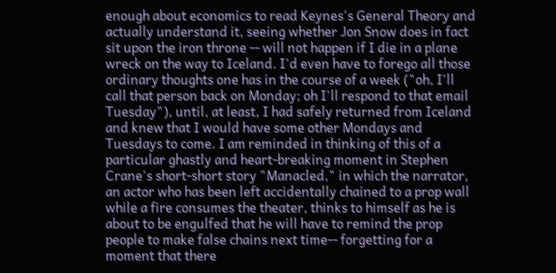enough about economics to read Keynes's General Theory and actually understand it, seeing whether Jon Snow does in fact sit upon the iron throne -- will not happen if I die in a plane wreck on the way to Iceland. I'd even have to forego all those ordinary thoughts one has in the course of a week ("oh, I'll call that person back on Monday; oh I'll respond to that email Tuesday"), until, at least, I had safely returned from Iceland and knew that I would have some other Mondays and Tuesdays to come. I am reminded in thinking of this of a particular ghastly and heart-breaking moment in Stephen Crane's short-short story "Manacled," in which the narrator, an actor who has been left accidentally chained to a prop wall while a fire consumes the theater, thinks to himself as he is about to be engulfed that he will have to remind the prop people to make false chains next time-- forgetting for a moment that there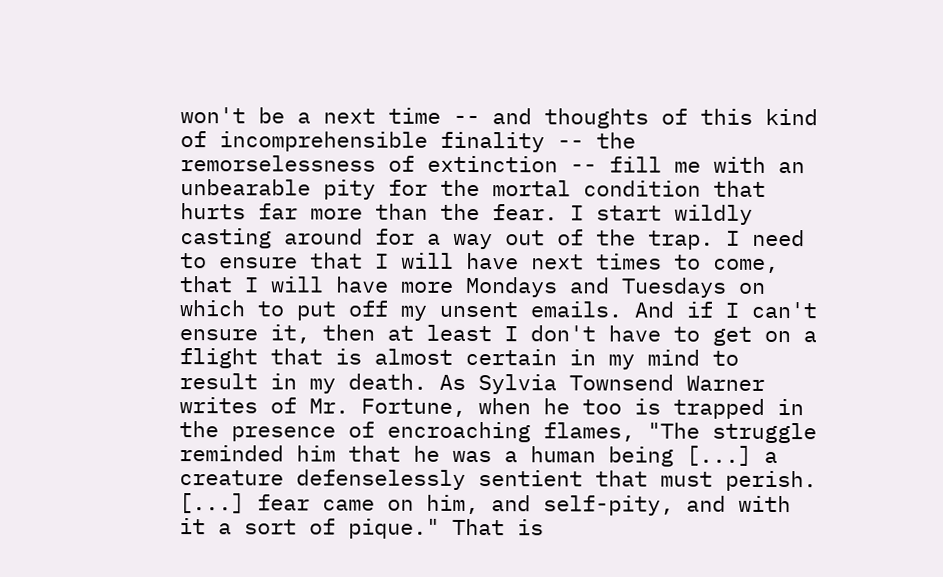won't be a next time -- and thoughts of this kind of incomprehensible finality -- the remorselessness of extinction -- fill me with an unbearable pity for the mortal condition that hurts far more than the fear. I start wildly casting around for a way out of the trap. I need to ensure that I will have next times to come, that I will have more Mondays and Tuesdays on which to put off my unsent emails. And if I can't ensure it, then at least I don't have to get on a flight that is almost certain in my mind to result in my death. As Sylvia Townsend Warner writes of Mr. Fortune, when he too is trapped in the presence of encroaching flames, "The struggle reminded him that he was a human being [...] a creature defenselessly sentient that must perish. [...] fear came on him, and self-pity, and with it a sort of pique." That is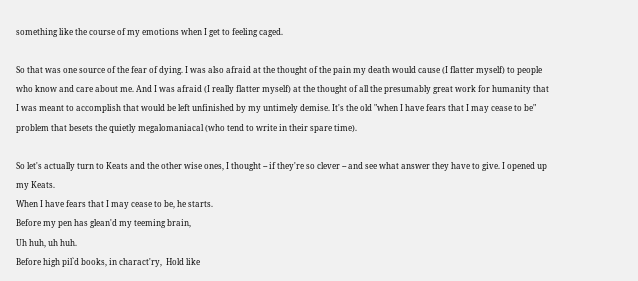something like the course of my emotions when I get to feeling caged.

So that was one source of the fear of dying. I was also afraid at the thought of the pain my death would cause (I flatter myself) to people who know and care about me. And I was afraid (I really flatter myself) at the thought of all the presumably great work for humanity that I was meant to accomplish that would be left unfinished by my untimely demise. It's the old "when I have fears that I may cease to be" problem that besets the quietly megalomaniacal (who tend to write in their spare time).

So let's actually turn to Keats and the other wise ones, I thought -- if they're so clever -- and see what answer they have to give. I opened up my Keats.
When I have fears that I may cease to be, he starts.
Before my pen has glean'd my teeming brain,
Uh huh, uh huh.
Before high pil`d books, in charact'ry,  Hold like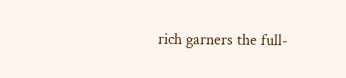rich garners the full-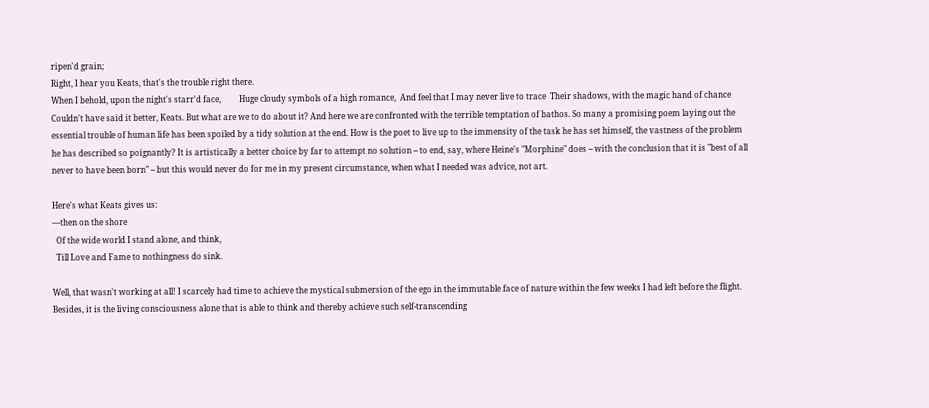ripen'd grain;
Right, I hear you Keats, that's the trouble right there.
When I behold, upon the night's starr'd face,         Huge cloudy symbols of a high romance,  And feel that I may never live to trace  Their shadows, with the magic hand of chance
Couldn't have said it better, Keats. But what are we to do about it? And here we are confronted with the terrible temptation of bathos. So many a promising poem laying out the essential trouble of human life has been spoiled by a tidy solution at the end. How is the poet to live up to the immensity of the task he has set himself, the vastness of the problem he has described so poignantly? It is artistically a better choice by far to attempt no solution -- to end, say, where Heine's "Morphine" does -- with the conclusion that it is "best of all never to have been born" -- but this would never do for me in my present circumstance, when what I needed was advice, not art.

Here's what Keats gives us:
—then on the shore
  Of the wide world I stand alone, and think,
  Till Love and Fame to nothingness do sink.

Well, that wasn't working at all! I scarcely had time to achieve the mystical submersion of the ego in the immutable face of nature within the few weeks I had left before the flight. Besides, it is the living consciousness alone that is able to think and thereby achieve such self-transcending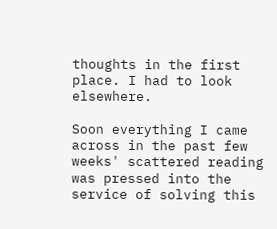thoughts in the first place. I had to look elsewhere.

Soon everything I came across in the past few weeks' scattered reading was pressed into the service of solving this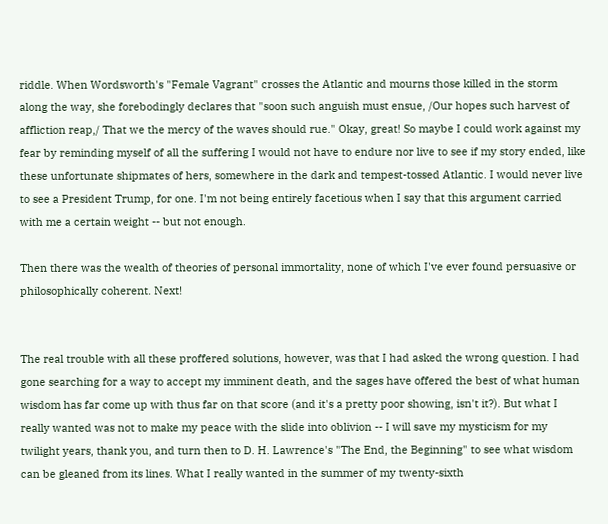riddle. When Wordsworth's "Female Vagrant" crosses the Atlantic and mourns those killed in the storm along the way, she forebodingly declares that "soon such anguish must ensue, /Our hopes such harvest of affliction reap,/ That we the mercy of the waves should rue." Okay, great! So maybe I could work against my fear by reminding myself of all the suffering I would not have to endure nor live to see if my story ended, like these unfortunate shipmates of hers, somewhere in the dark and tempest-tossed Atlantic. I would never live to see a President Trump, for one. I'm not being entirely facetious when I say that this argument carried with me a certain weight -- but not enough.

Then there was the wealth of theories of personal immortality, none of which I've ever found persuasive or philosophically coherent. Next!


The real trouble with all these proffered solutions, however, was that I had asked the wrong question. I had gone searching for a way to accept my imminent death, and the sages have offered the best of what human wisdom has far come up with thus far on that score (and it's a pretty poor showing, isn't it?). But what I really wanted was not to make my peace with the slide into oblivion -- I will save my mysticism for my twilight years, thank you, and turn then to D. H. Lawrence's "The End, the Beginning" to see what wisdom can be gleaned from its lines. What I really wanted in the summer of my twenty-sixth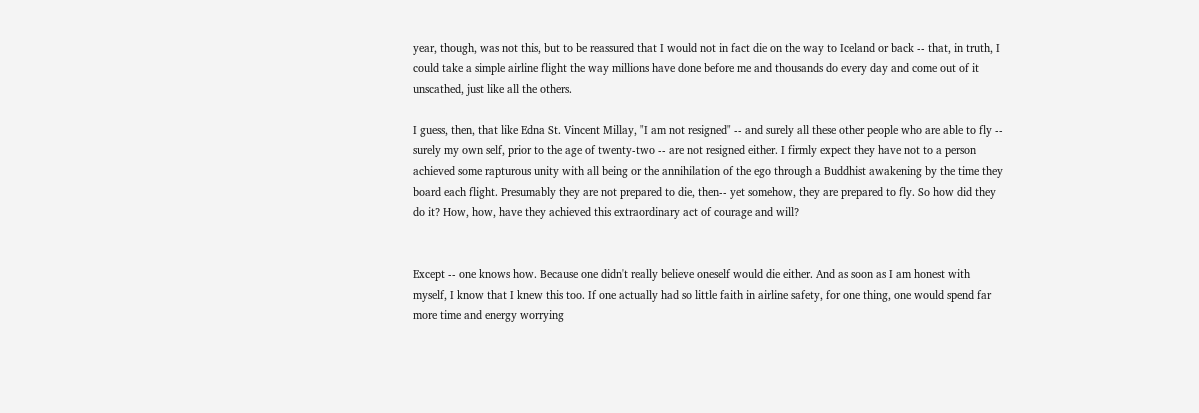year, though, was not this, but to be reassured that I would not in fact die on the way to Iceland or back -- that, in truth, I could take a simple airline flight the way millions have done before me and thousands do every day and come out of it unscathed, just like all the others.

I guess, then, that like Edna St. Vincent Millay, "I am not resigned" -- and surely all these other people who are able to fly -- surely my own self, prior to the age of twenty-two -- are not resigned either. I firmly expect they have not to a person achieved some rapturous unity with all being or the annihilation of the ego through a Buddhist awakening by the time they board each flight. Presumably they are not prepared to die, then-- yet somehow, they are prepared to fly. So how did they do it? How, how, have they achieved this extraordinary act of courage and will?


Except -- one knows how. Because one didn't really believe oneself would die either. And as soon as I am honest with myself, I know that I knew this too. If one actually had so little faith in airline safety, for one thing, one would spend far more time and energy worrying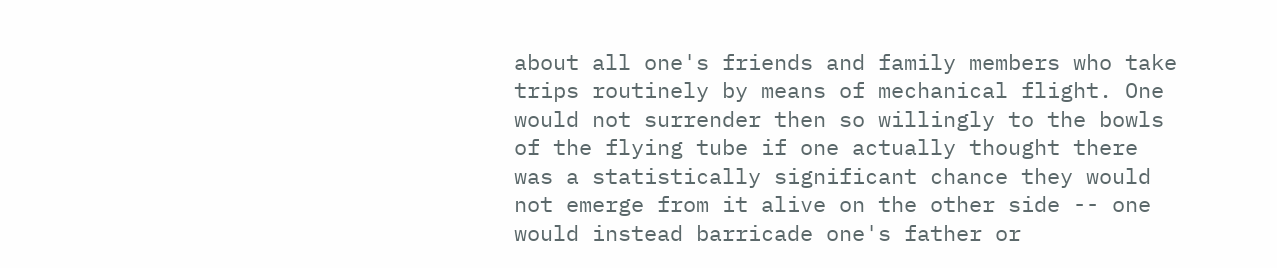about all one's friends and family members who take trips routinely by means of mechanical flight. One would not surrender then so willingly to the bowls of the flying tube if one actually thought there was a statistically significant chance they would not emerge from it alive on the other side -- one would instead barricade one's father or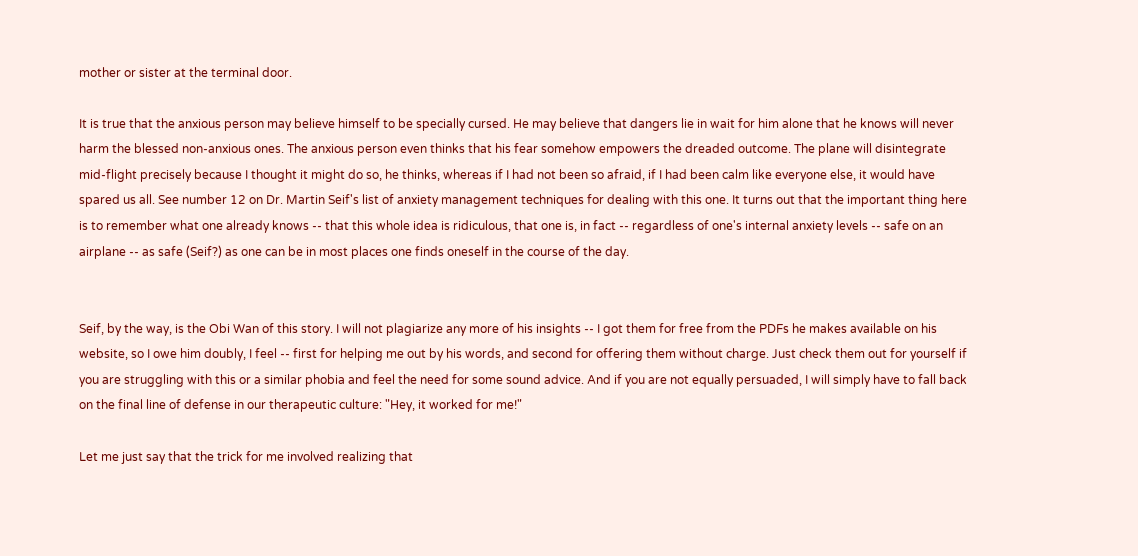mother or sister at the terminal door.

It is true that the anxious person may believe himself to be specially cursed. He may believe that dangers lie in wait for him alone that he knows will never harm the blessed non-anxious ones. The anxious person even thinks that his fear somehow empowers the dreaded outcome. The plane will disintegrate mid-flight precisely because I thought it might do so, he thinks, whereas if I had not been so afraid, if I had been calm like everyone else, it would have spared us all. See number 12 on Dr. Martin Seif's list of anxiety management techniques for dealing with this one. It turns out that the important thing here is to remember what one already knows -- that this whole idea is ridiculous, that one is, in fact -- regardless of one's internal anxiety levels -- safe on an airplane -- as safe (Seif?) as one can be in most places one finds oneself in the course of the day.


Seif, by the way, is the Obi Wan of this story. I will not plagiarize any more of his insights -- I got them for free from the PDFs he makes available on his website, so I owe him doubly, I feel -- first for helping me out by his words, and second for offering them without charge. Just check them out for yourself if you are struggling with this or a similar phobia and feel the need for some sound advice. And if you are not equally persuaded, I will simply have to fall back on the final line of defense in our therapeutic culture: "Hey, it worked for me!"

Let me just say that the trick for me involved realizing that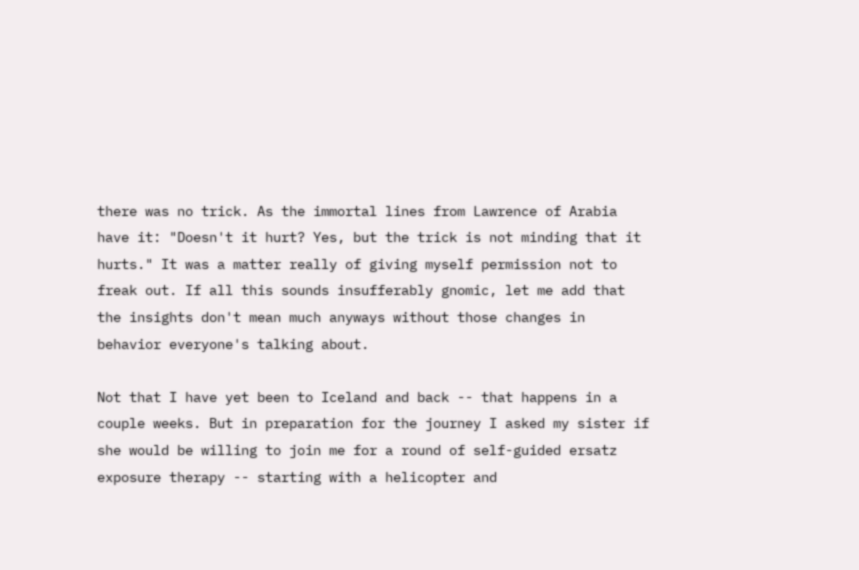there was no trick. As the immortal lines from Lawrence of Arabia have it: "Doesn't it hurt? Yes, but the trick is not minding that it hurts." It was a matter really of giving myself permission not to freak out. If all this sounds insufferably gnomic, let me add that the insights don't mean much anyways without those changes in behavior everyone's talking about.

Not that I have yet been to Iceland and back -- that happens in a couple weeks. But in preparation for the journey I asked my sister if she would be willing to join me for a round of self-guided ersatz exposure therapy -- starting with a helicopter and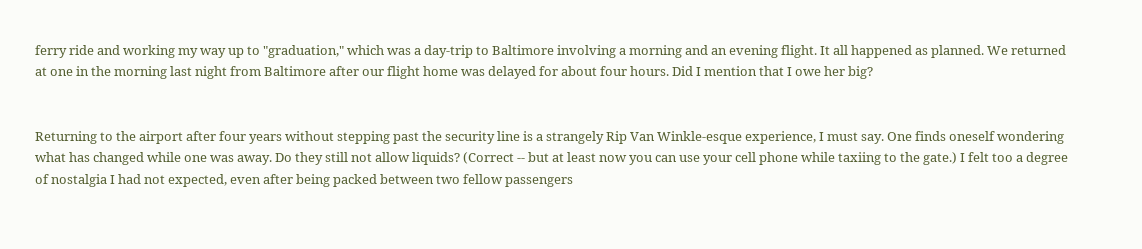ferry ride and working my way up to "graduation," which was a day-trip to Baltimore involving a morning and an evening flight. It all happened as planned. We returned at one in the morning last night from Baltimore after our flight home was delayed for about four hours. Did I mention that I owe her big?


Returning to the airport after four years without stepping past the security line is a strangely Rip Van Winkle-esque experience, I must say. One finds oneself wondering what has changed while one was away. Do they still not allow liquids? (Correct -- but at least now you can use your cell phone while taxiing to the gate.) I felt too a degree of nostalgia I had not expected, even after being packed between two fellow passengers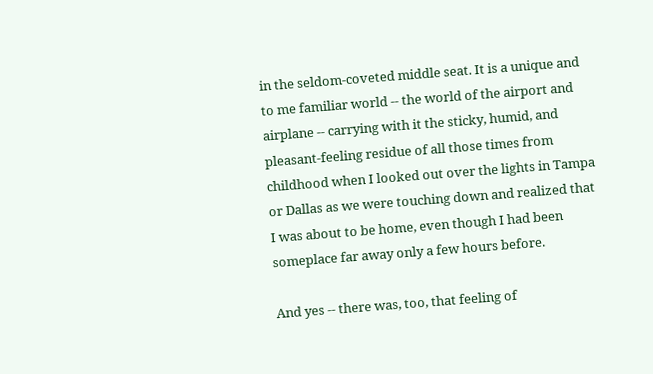in the seldom-coveted middle seat. It is a unique and to me familiar world -- the world of the airport and airplane -- carrying with it the sticky, humid, and pleasant-feeling residue of all those times from childhood when I looked out over the lights in Tampa or Dallas as we were touching down and realized that I was about to be home, even though I had been someplace far away only a few hours before.

And yes -- there was, too, that feeling of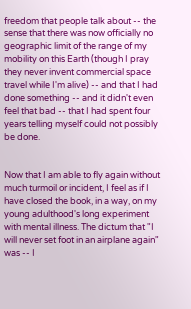freedom that people talk about -- the sense that there was now officially no geographic limit of the range of my mobility on this Earth (though I pray they never invent commercial space travel while I'm alive) -- and that I had done something -- and it didn't even feel that bad -- that I had spent four years telling myself could not possibly be done.


Now that I am able to fly again without much turmoil or incident, I feel as if I have closed the book, in a way, on my young adulthood's long experiment with mental illness. The dictum that "I will never set foot in an airplane again" was -- I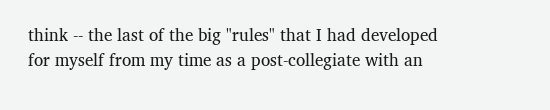think -- the last of the big "rules" that I had developed for myself from my time as a post-collegiate with an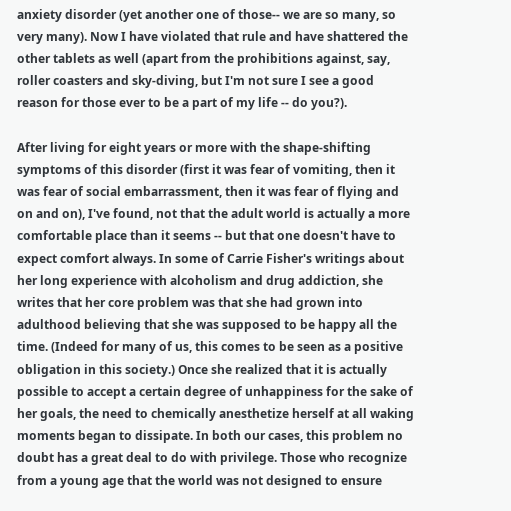anxiety disorder (yet another one of those-- we are so many, so very many). Now I have violated that rule and have shattered the other tablets as well (apart from the prohibitions against, say, roller coasters and sky-diving, but I'm not sure I see a good reason for those ever to be a part of my life -- do you?).

After living for eight years or more with the shape-shifting symptoms of this disorder (first it was fear of vomiting, then it was fear of social embarrassment, then it was fear of flying and on and on), I've found, not that the adult world is actually a more comfortable place than it seems -- but that one doesn't have to expect comfort always. In some of Carrie Fisher's writings about her long experience with alcoholism and drug addiction, she writes that her core problem was that she had grown into adulthood believing that she was supposed to be happy all the time. (Indeed for many of us, this comes to be seen as a positive obligation in this society.) Once she realized that it is actually possible to accept a certain degree of unhappiness for the sake of her goals, the need to chemically anesthetize herself at all waking moments began to dissipate. In both our cases, this problem no doubt has a great deal to do with privilege. Those who recognize from a young age that the world was not designed to ensure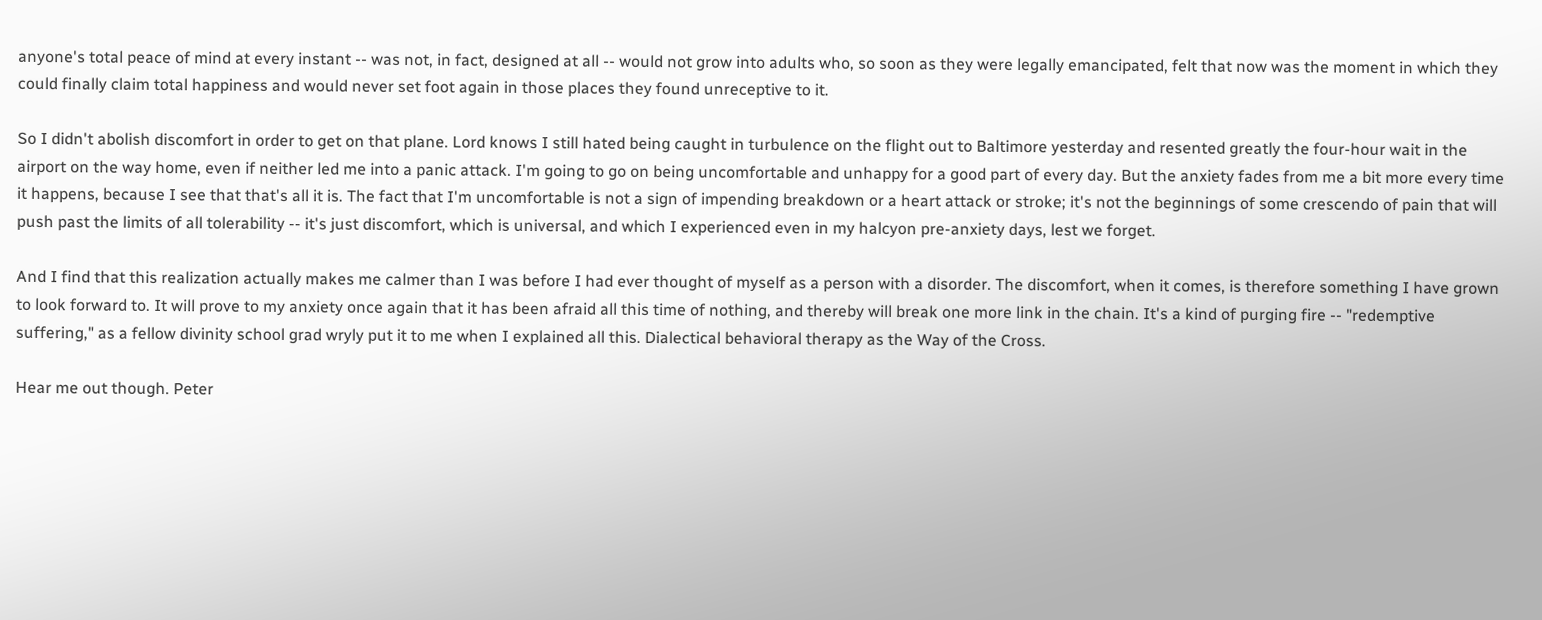anyone's total peace of mind at every instant -- was not, in fact, designed at all -- would not grow into adults who, so soon as they were legally emancipated, felt that now was the moment in which they could finally claim total happiness and would never set foot again in those places they found unreceptive to it.

So I didn't abolish discomfort in order to get on that plane. Lord knows I still hated being caught in turbulence on the flight out to Baltimore yesterday and resented greatly the four-hour wait in the airport on the way home, even if neither led me into a panic attack. I'm going to go on being uncomfortable and unhappy for a good part of every day. But the anxiety fades from me a bit more every time it happens, because I see that that's all it is. The fact that I'm uncomfortable is not a sign of impending breakdown or a heart attack or stroke; it's not the beginnings of some crescendo of pain that will push past the limits of all tolerability -- it's just discomfort, which is universal, and which I experienced even in my halcyon pre-anxiety days, lest we forget.

And I find that this realization actually makes me calmer than I was before I had ever thought of myself as a person with a disorder. The discomfort, when it comes, is therefore something I have grown to look forward to. It will prove to my anxiety once again that it has been afraid all this time of nothing, and thereby will break one more link in the chain. It's a kind of purging fire -- "redemptive suffering," as a fellow divinity school grad wryly put it to me when I explained all this. Dialectical behavioral therapy as the Way of the Cross.

Hear me out though. Peter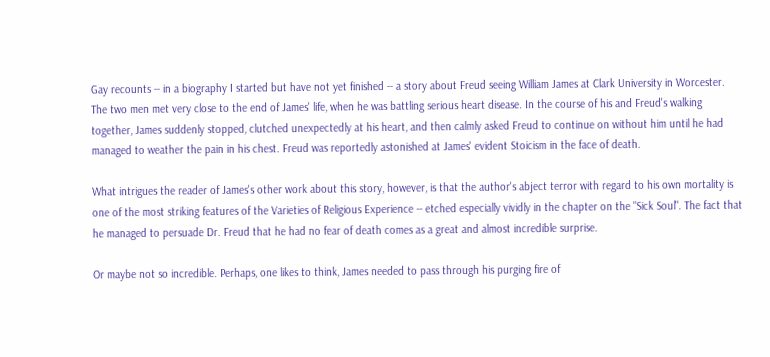Gay recounts -- in a biography I started but have not yet finished -- a story about Freud seeing William James at Clark University in Worcester. The two men met very close to the end of James' life, when he was battling serious heart disease. In the course of his and Freud's walking together, James suddenly stopped, clutched unexpectedly at his heart, and then calmly asked Freud to continue on without him until he had managed to weather the pain in his chest. Freud was reportedly astonished at James' evident Stoicism in the face of death.

What intrigues the reader of James's other work about this story, however, is that the author's abject terror with regard to his own mortality is one of the most striking features of the Varieties of Religious Experience -- etched especially vividly in the chapter on the "Sick Soul". The fact that he managed to persuade Dr. Freud that he had no fear of death comes as a great and almost incredible surprise.

Or maybe not so incredible. Perhaps, one likes to think, James needed to pass through his purging fire of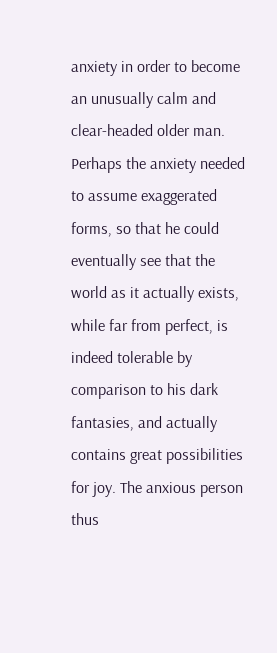anxiety in order to become an unusually calm and clear-headed older man.  Perhaps the anxiety needed to assume exaggerated forms, so that he could eventually see that the world as it actually exists, while far from perfect, is indeed tolerable by comparison to his dark fantasies, and actually contains great possibilities for joy. The anxious person thus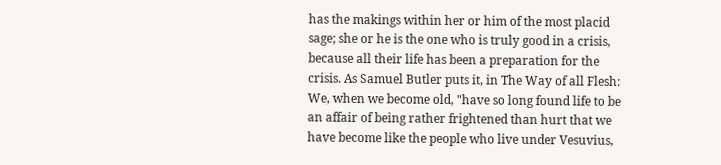has the makings within her or him of the most placid sage; she or he is the one who is truly good in a crisis, because all their life has been a preparation for the crisis. As Samuel Butler puts it, in The Way of all Flesh: We, when we become old, "have so long found life to be an affair of being rather frightened than hurt that we have become like the people who live under Vesuvius,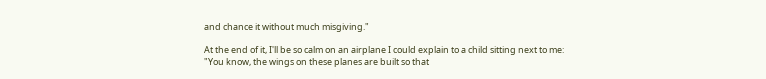and chance it without much misgiving."

At the end of it, I'll be so calm on an airplane I could explain to a child sitting next to me:
"You know, the wings on these planes are built so that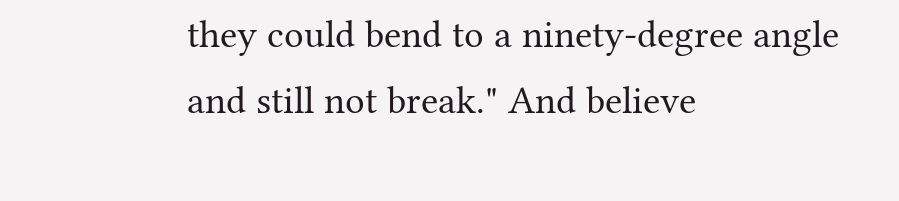they could bend to a ninety-degree angle and still not break." And believe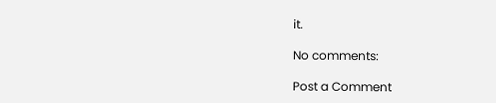it.

No comments:

Post a Comment